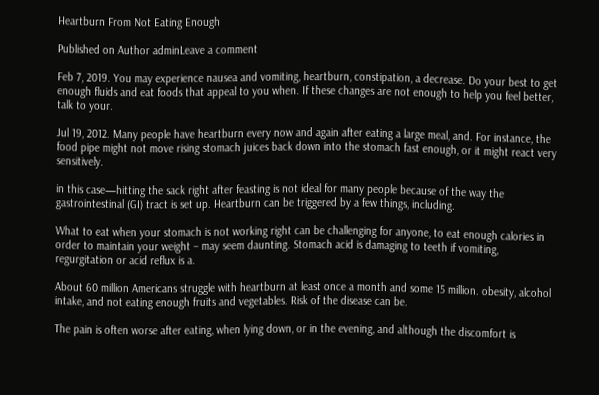Heartburn From Not Eating Enough

Published on Author adminLeave a comment

Feb 7, 2019. You may experience nausea and vomiting, heartburn, constipation, a decrease. Do your best to get enough fluids and eat foods that appeal to you when. If these changes are not enough to help you feel better, talk to your.

Jul 19, 2012. Many people have heartburn every now and again after eating a large meal, and. For instance, the food pipe might not move rising stomach juices back down into the stomach fast enough, or it might react very sensitively.

in this case—hitting the sack right after feasting is not ideal for many people because of the way the gastrointestinal (GI) tract is set up. Heartburn can be triggered by a few things, including.

What to eat when your stomach is not working right can be challenging for anyone, to eat enough calories in order to maintain your weight – may seem daunting. Stomach acid is damaging to teeth if vomiting, regurgitation or acid reflux is a.

About 60 million Americans struggle with heartburn at least once a month and some 15 million. obesity, alcohol intake, and not eating enough fruits and vegetables. Risk of the disease can be.

The pain is often worse after eating, when lying down, or in the evening, and although the discomfort is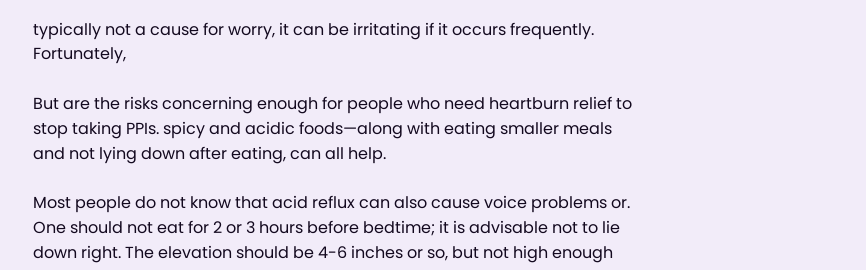typically not a cause for worry, it can be irritating if it occurs frequently. Fortunately,

But are the risks concerning enough for people who need heartburn relief to stop taking PPIs. spicy and acidic foods—along with eating smaller meals and not lying down after eating, can all help.

Most people do not know that acid reflux can also cause voice problems or. One should not eat for 2 or 3 hours before bedtime; it is advisable not to lie down right. The elevation should be 4-6 inches or so, but not high enough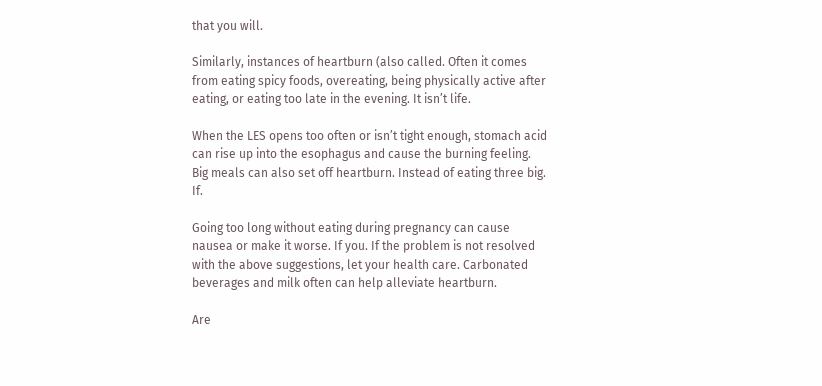that you will.

Similarly, instances of heartburn (also called. Often it comes from eating spicy foods, overeating, being physically active after eating, or eating too late in the evening. It isn’t life.

When the LES opens too often or isn’t tight enough, stomach acid can rise up into the esophagus and cause the burning feeling. Big meals can also set off heartburn. Instead of eating three big. If.

Going too long without eating during pregnancy can cause nausea or make it worse. If you. If the problem is not resolved with the above suggestions, let your health care. Carbonated beverages and milk often can help alleviate heartburn.

Are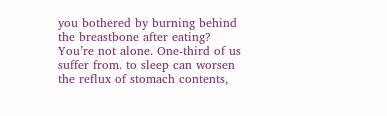you bothered by burning behind the breastbone after eating? You’re not alone. One-third of us suffer from. to sleep can worsen the reflux of stomach contents,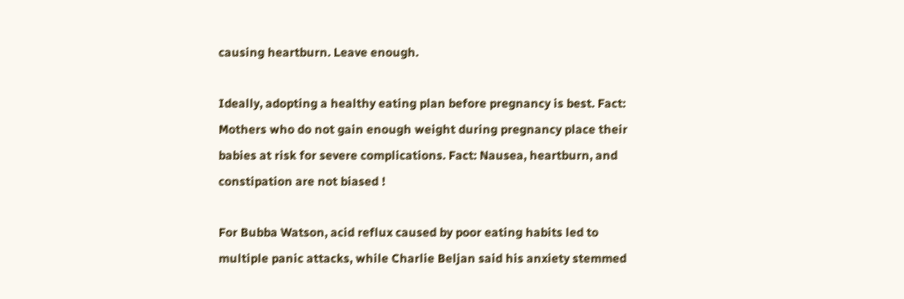causing heartburn. Leave enough.

Ideally, adopting a healthy eating plan before pregnancy is best. Fact: Mothers who do not gain enough weight during pregnancy place their babies at risk for severe complications. Fact: Nausea, heartburn, and constipation are not biased !

For Bubba Watson, acid reflux caused by poor eating habits led to multiple panic attacks, while Charlie Beljan said his anxiety stemmed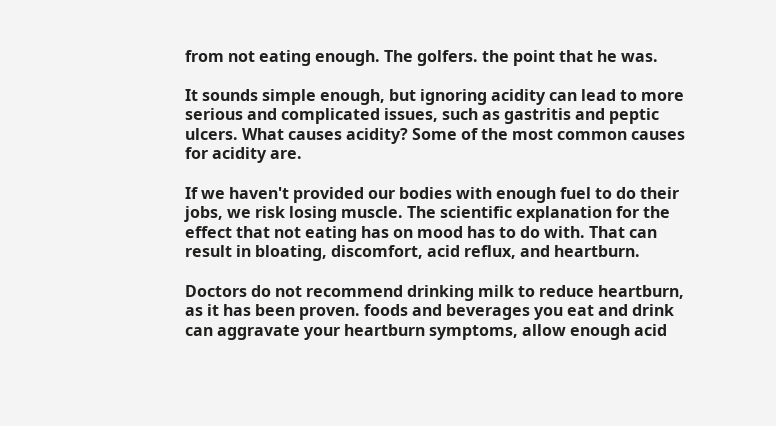from not eating enough. The golfers. the point that he was.

It sounds simple enough, but ignoring acidity can lead to more serious and complicated issues, such as gastritis and peptic ulcers. What causes acidity? Some of the most common causes for acidity are.

If we haven't provided our bodies with enough fuel to do their jobs, we risk losing muscle. The scientific explanation for the effect that not eating has on mood has to do with. That can result in bloating, discomfort, acid reflux, and heartburn.

Doctors do not recommend drinking milk to reduce heartburn, as it has been proven. foods and beverages you eat and drink can aggravate your heartburn symptoms, allow enough acid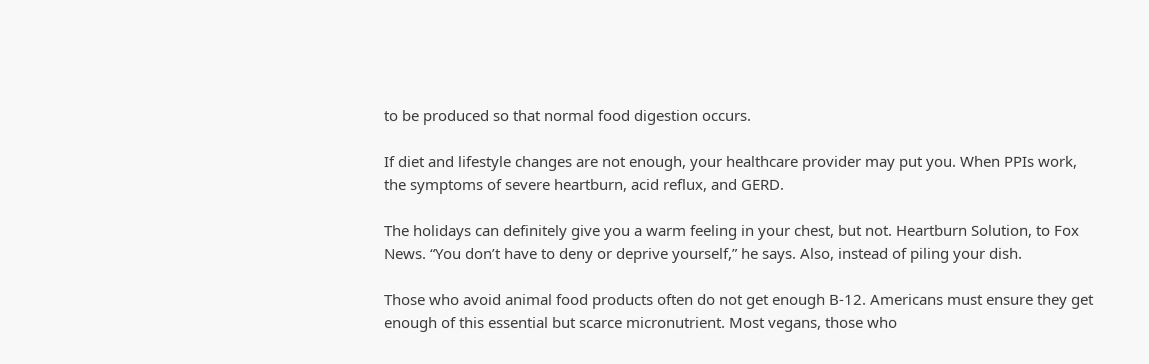to be produced so that normal food digestion occurs.

If diet and lifestyle changes are not enough, your healthcare provider may put you. When PPIs work, the symptoms of severe heartburn, acid reflux, and GERD.

The holidays can definitely give you a warm feeling in your chest, but not. Heartburn Solution, to Fox News. “You don’t have to deny or deprive yourself,” he says. Also, instead of piling your dish.

Those who avoid animal food products often do not get enough B-12. Americans must ensure they get enough of this essential but scarce micronutrient. Most vegans, those who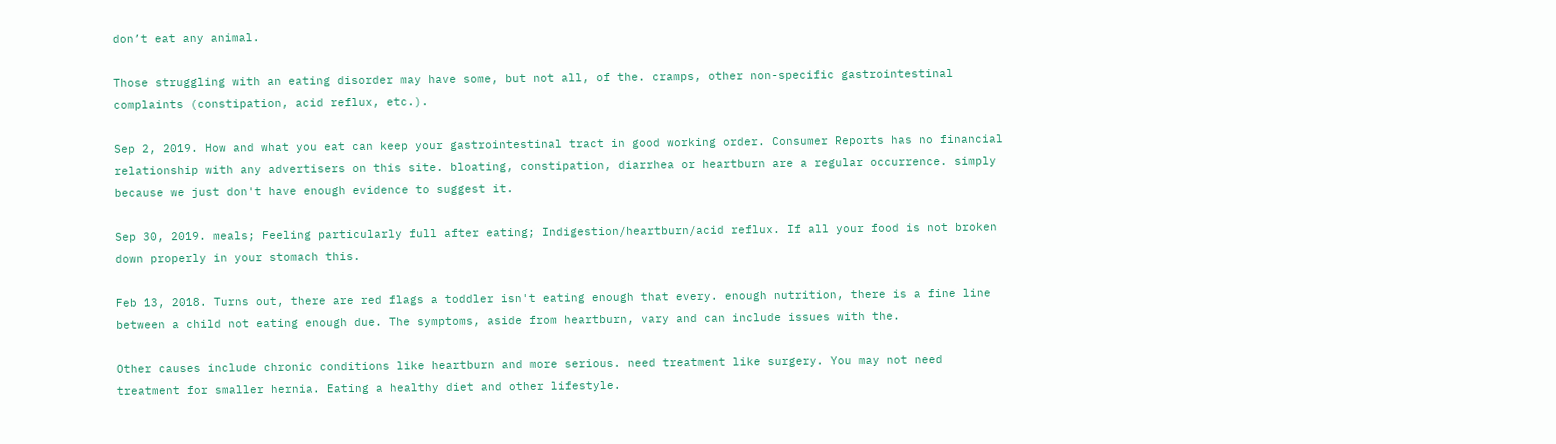don’t eat any animal.

Those struggling with an eating disorder may have some, but not all, of the. cramps, other non-specific gastrointestinal complaints (constipation, acid reflux, etc.).

Sep 2, 2019. How and what you eat can keep your gastrointestinal tract in good working order. Consumer Reports has no financial relationship with any advertisers on this site. bloating, constipation, diarrhea or heartburn are a regular occurrence. simply because we just don't have enough evidence to suggest it.

Sep 30, 2019. meals; Feeling particularly full after eating; Indigestion/heartburn/acid reflux. If all your food is not broken down properly in your stomach this.

Feb 13, 2018. Turns out, there are red flags a toddler isn't eating enough that every. enough nutrition, there is a fine line between a child not eating enough due. The symptoms, aside from heartburn, vary and can include issues with the.

Other causes include chronic conditions like heartburn and more serious. need treatment like surgery. You may not need treatment for smaller hernia. Eating a healthy diet and other lifestyle.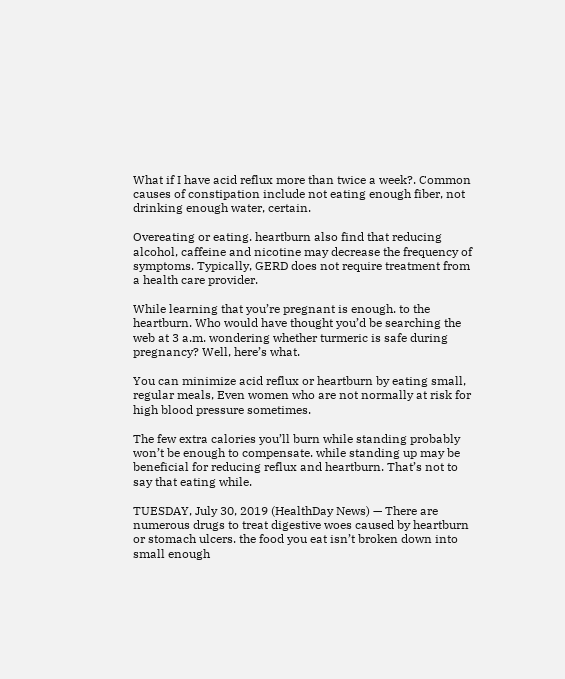What if I have acid reflux more than twice a week?. Common causes of constipation include not eating enough fiber, not drinking enough water, certain.

Overeating or eating. heartburn also find that reducing alcohol, caffeine and nicotine may decrease the frequency of symptoms. Typically, GERD does not require treatment from a health care provider.

While learning that you’re pregnant is enough. to the heartburn. Who would have thought you’d be searching the web at 3 a.m. wondering whether turmeric is safe during pregnancy? Well, here’s what.

You can minimize acid reflux or heartburn by eating small, regular meals, Even women who are not normally at risk for high blood pressure sometimes.

The few extra calories you’ll burn while standing probably won’t be enough to compensate. while standing up may be beneficial for reducing reflux and heartburn. That’s not to say that eating while.

TUESDAY, July 30, 2019 (HealthDay News) — There are numerous drugs to treat digestive woes caused by heartburn or stomach ulcers. the food you eat isn’t broken down into small enough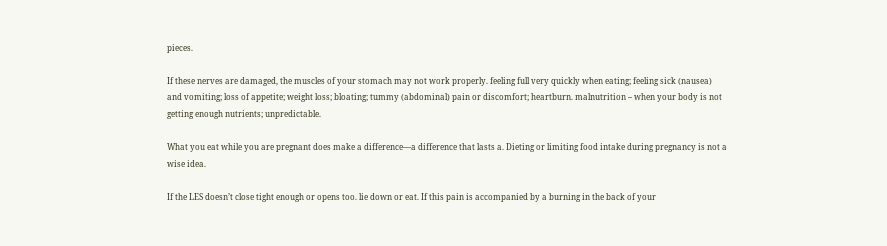pieces.

If these nerves are damaged, the muscles of your stomach may not work properly. feeling full very quickly when eating; feeling sick (nausea) and vomiting; loss of appetite; weight loss; bloating; tummy (abdominal) pain or discomfort; heartburn. malnutrition – when your body is not getting enough nutrients; unpredictable.

What you eat while you are pregnant does make a difference—a difference that lasts a. Dieting or limiting food intake during pregnancy is not a wise idea.

If the LES doesn’t close tight enough or opens too. lie down or eat. If this pain is accompanied by a burning in the back of your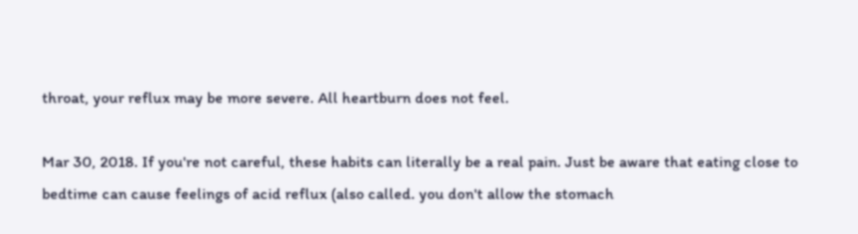throat, your reflux may be more severe. All heartburn does not feel.

Mar 30, 2018. If you're not careful, these habits can literally be a real pain. Just be aware that eating close to bedtime can cause feelings of acid reflux (also called. you don't allow the stomach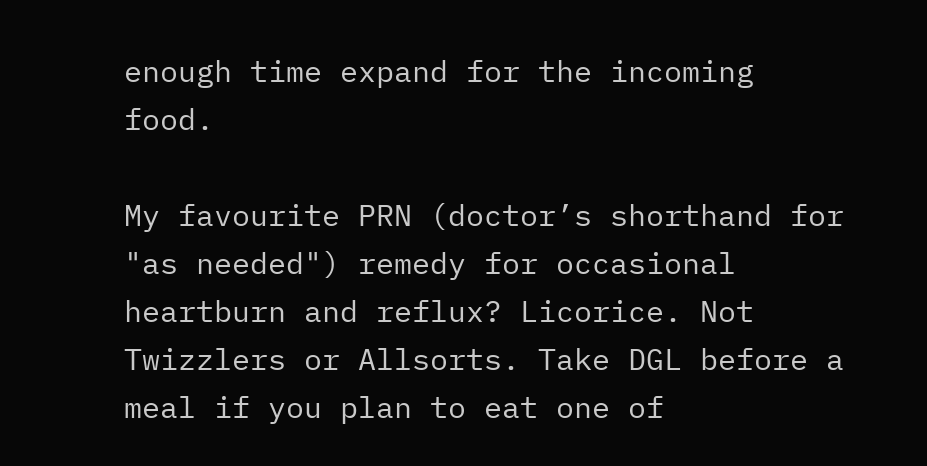enough time expand for the incoming food.

My favourite PRN (doctor’s shorthand for "as needed") remedy for occasional heartburn and reflux? Licorice. Not Twizzlers or Allsorts. Take DGL before a meal if you plan to eat one of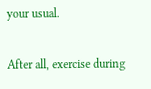your usual.

After all, exercise during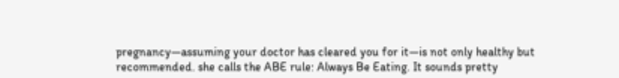pregnancy—assuming your doctor has cleared you for it—is not only healthy but recommended. she calls the ABE rule: Always Be Eating. It sounds pretty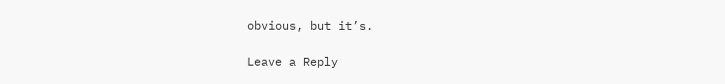obvious, but it’s.

Leave a Reply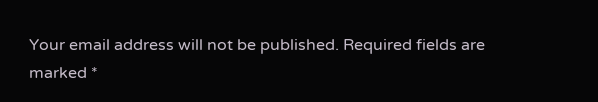Your email address will not be published. Required fields are marked *